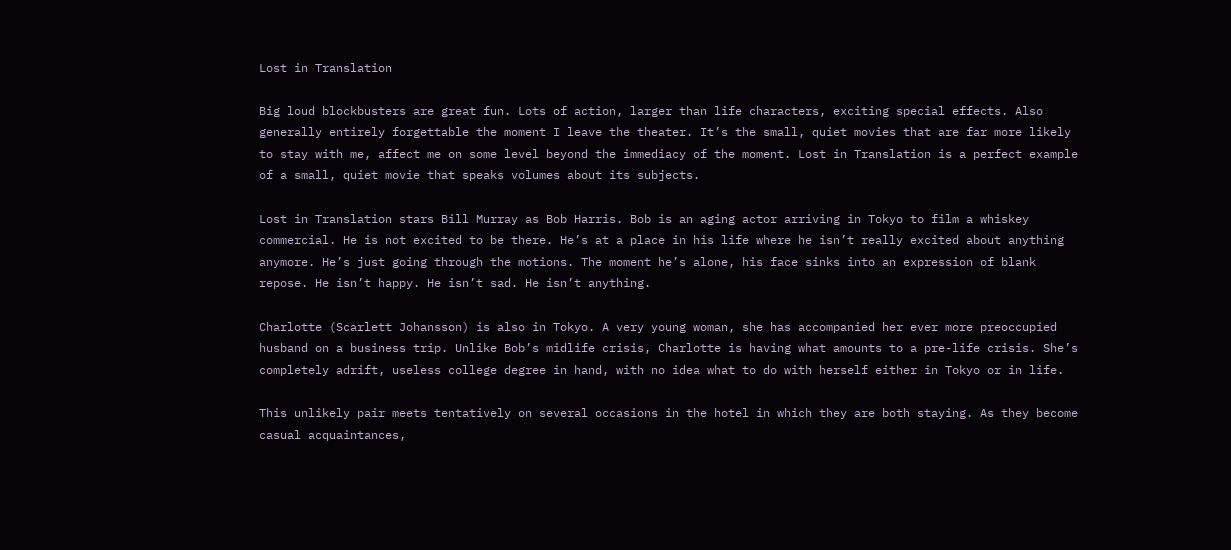Lost in Translation

Big loud blockbusters are great fun. Lots of action, larger than life characters, exciting special effects. Also generally entirely forgettable the moment I leave the theater. It’s the small, quiet movies that are far more likely to stay with me, affect me on some level beyond the immediacy of the moment. Lost in Translation is a perfect example of a small, quiet movie that speaks volumes about its subjects.

Lost in Translation stars Bill Murray as Bob Harris. Bob is an aging actor arriving in Tokyo to film a whiskey commercial. He is not excited to be there. He’s at a place in his life where he isn’t really excited about anything anymore. He’s just going through the motions. The moment he’s alone, his face sinks into an expression of blank repose. He isn’t happy. He isn’t sad. He isn’t anything.

Charlotte (Scarlett Johansson) is also in Tokyo. A very young woman, she has accompanied her ever more preoccupied husband on a business trip. Unlike Bob’s midlife crisis, Charlotte is having what amounts to a pre-life crisis. She’s completely adrift, useless college degree in hand, with no idea what to do with herself either in Tokyo or in life.

This unlikely pair meets tentatively on several occasions in the hotel in which they are both staying. As they become casual acquaintances,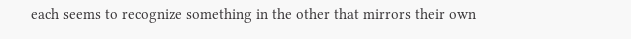each seems to recognize something in the other that mirrors their own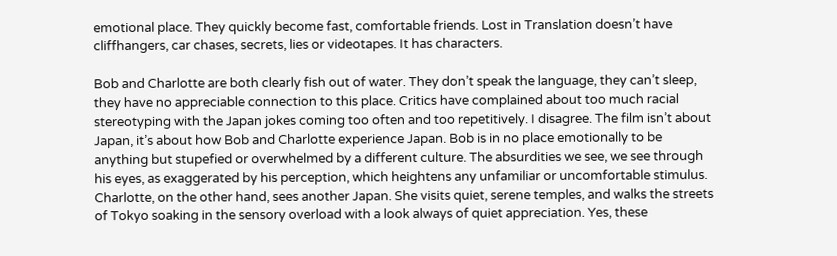emotional place. They quickly become fast, comfortable friends. Lost in Translation doesn’t have cliffhangers, car chases, secrets, lies or videotapes. It has characters.

Bob and Charlotte are both clearly fish out of water. They don’t speak the language, they can’t sleep, they have no appreciable connection to this place. Critics have complained about too much racial stereotyping with the Japan jokes coming too often and too repetitively. I disagree. The film isn’t about Japan, it’s about how Bob and Charlotte experience Japan. Bob is in no place emotionally to be anything but stupefied or overwhelmed by a different culture. The absurdities we see, we see through his eyes, as exaggerated by his perception, which heightens any unfamiliar or uncomfortable stimulus. Charlotte, on the other hand, sees another Japan. She visits quiet, serene temples, and walks the streets of Tokyo soaking in the sensory overload with a look always of quiet appreciation. Yes, these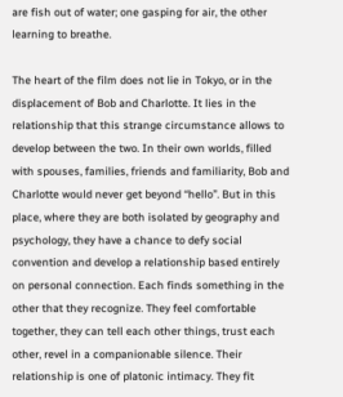are fish out of water; one gasping for air, the other learning to breathe.

The heart of the film does not lie in Tokyo, or in the displacement of Bob and Charlotte. It lies in the relationship that this strange circumstance allows to develop between the two. In their own worlds, filled with spouses, families, friends and familiarity, Bob and Charlotte would never get beyond “hello”. But in this place, where they are both isolated by geography and psychology, they have a chance to defy social convention and develop a relationship based entirely on personal connection. Each finds something in the other that they recognize. They feel comfortable together, they can tell each other things, trust each other, revel in a companionable silence. Their relationship is one of platonic intimacy. They fit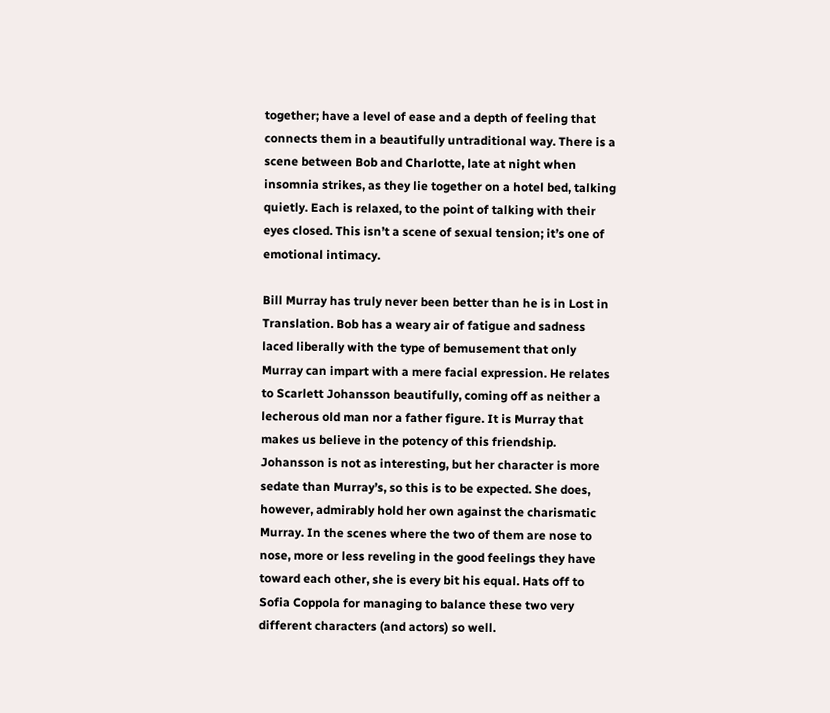together; have a level of ease and a depth of feeling that connects them in a beautifully untraditional way. There is a scene between Bob and Charlotte, late at night when insomnia strikes, as they lie together on a hotel bed, talking quietly. Each is relaxed, to the point of talking with their eyes closed. This isn’t a scene of sexual tension; it’s one of emotional intimacy.

Bill Murray has truly never been better than he is in Lost in Translation. Bob has a weary air of fatigue and sadness laced liberally with the type of bemusement that only Murray can impart with a mere facial expression. He relates to Scarlett Johansson beautifully, coming off as neither a lecherous old man nor a father figure. It is Murray that makes us believe in the potency of this friendship. Johansson is not as interesting, but her character is more sedate than Murray’s, so this is to be expected. She does, however, admirably hold her own against the charismatic Murray. In the scenes where the two of them are nose to nose, more or less reveling in the good feelings they have toward each other, she is every bit his equal. Hats off to Sofia Coppola for managing to balance these two very different characters (and actors) so well.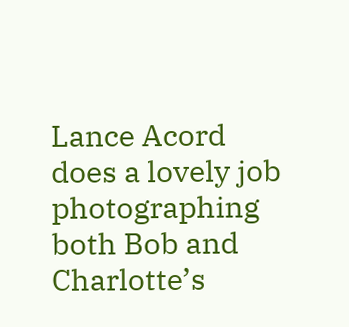Lance Acord does a lovely job photographing both Bob and Charlotte’s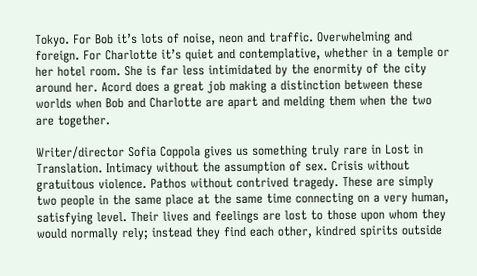Tokyo. For Bob it’s lots of noise, neon and traffic. Overwhelming and foreign. For Charlotte it’s quiet and contemplative, whether in a temple or her hotel room. She is far less intimidated by the enormity of the city around her. Acord does a great job making a distinction between these worlds when Bob and Charlotte are apart and melding them when the two are together.

Writer/director Sofia Coppola gives us something truly rare in Lost in Translation. Intimacy without the assumption of sex. Crisis without gratuitous violence. Pathos without contrived tragedy. These are simply two people in the same place at the same time connecting on a very human, satisfying level. Their lives and feelings are lost to those upon whom they would normally rely; instead they find each other, kindred spirits outside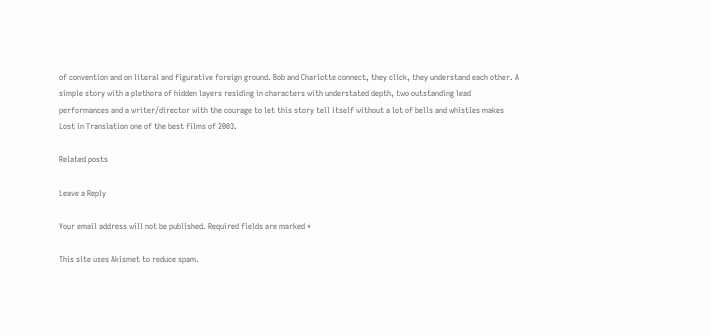of convention and on literal and figurative foreign ground. Bob and Charlotte connect, they click, they understand each other. A simple story with a plethora of hidden layers residing in characters with understated depth, two outstanding lead performances and a writer/director with the courage to let this story tell itself without a lot of bells and whistles makes Lost in Translation one of the best films of 2003.

Related posts

Leave a Reply

Your email address will not be published. Required fields are marked *

This site uses Akismet to reduce spam.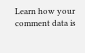Learn how your comment data is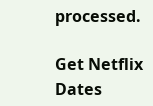processed.

Get Netflix Dates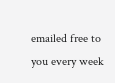emailed free to you every week